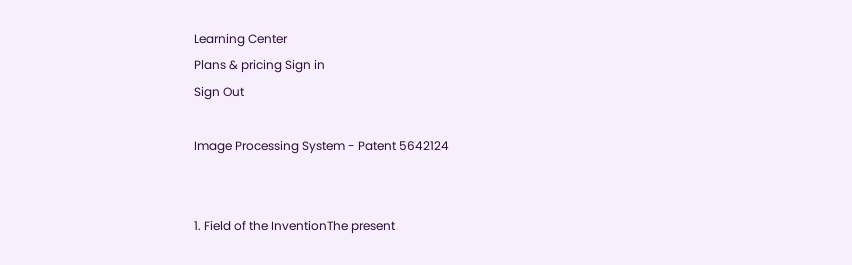Learning Center
Plans & pricing Sign in
Sign Out

Image Processing System - Patent 5642124


1. Field of the InventionThe present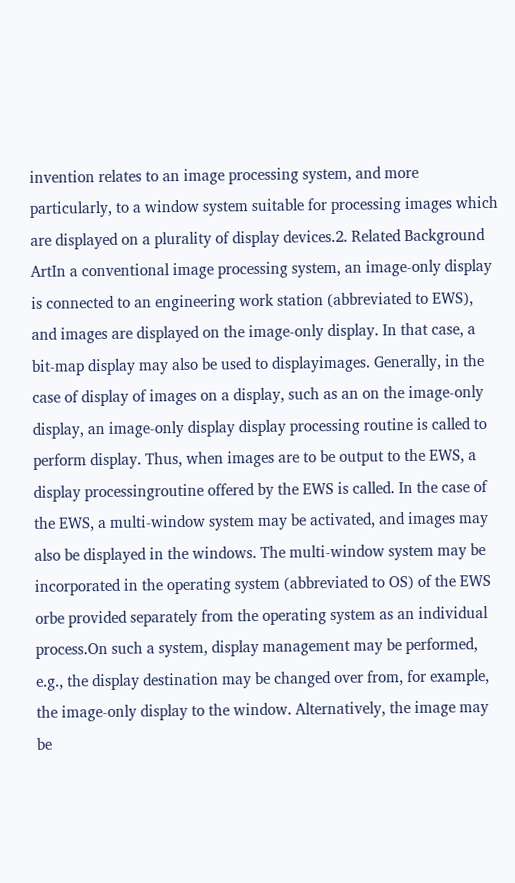invention relates to an image processing system, and more particularly, to a window system suitable for processing images which are displayed on a plurality of display devices.2. Related Background ArtIn a conventional image processing system, an image-only display is connected to an engineering work station (abbreviated to EWS), and images are displayed on the image-only display. In that case, a bit-map display may also be used to displayimages. Generally, in the case of display of images on a display, such as an on the image-only display, an image-only display display processing routine is called to perform display. Thus, when images are to be output to the EWS, a display processingroutine offered by the EWS is called. In the case of the EWS, a multi-window system may be activated, and images may also be displayed in the windows. The multi-window system may be incorporated in the operating system (abbreviated to OS) of the EWS orbe provided separately from the operating system as an individual process.On such a system, display management may be performed, e.g., the display destination may be changed over from, for example, the image-only display to the window. Alternatively, the image may be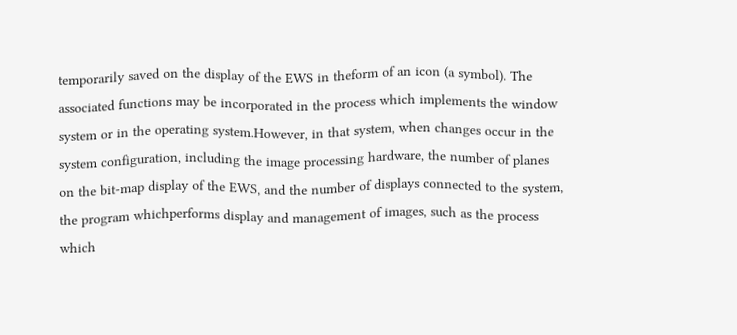temporarily saved on the display of the EWS in theform of an icon (a symbol). The associated functions may be incorporated in the process which implements the window system or in the operating system.However, in that system, when changes occur in the system configuration, including the image processing hardware, the number of planes on the bit-map display of the EWS, and the number of displays connected to the system, the program whichperforms display and management of images, such as the process which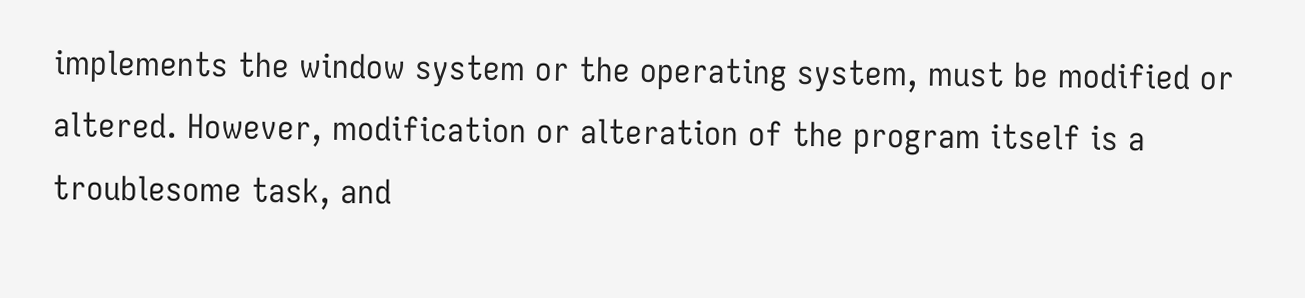implements the window system or the operating system, must be modified or altered. However, modification or alteration of the program itself is a troublesome task, and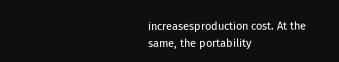increasesproduction cost. At the same, the portability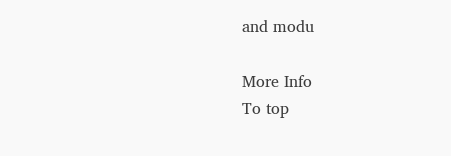and modu

More Info
To top